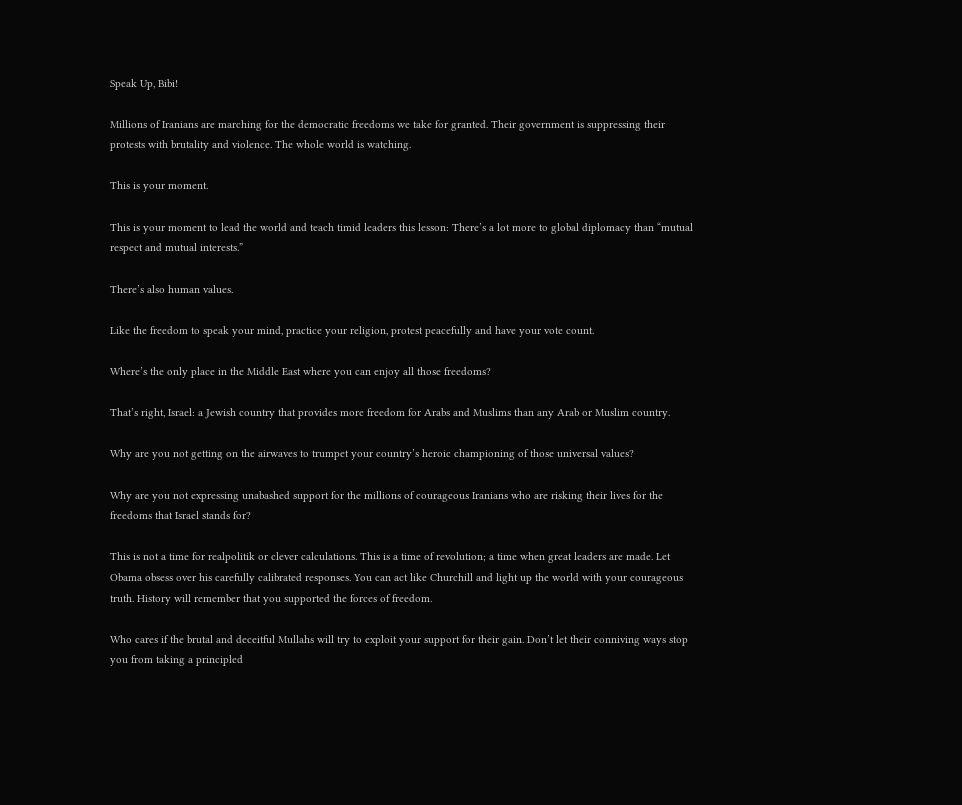Speak Up, Bibi!

Millions of Iranians are marching for the democratic freedoms we take for granted. Their government is suppressing their protests with brutality and violence. The whole world is watching.

This is your moment.

This is your moment to lead the world and teach timid leaders this lesson: There’s a lot more to global diplomacy than “mutual respect and mutual interests.”

There’s also human values.

Like the freedom to speak your mind, practice your religion, protest peacefully and have your vote count.

Where’s the only place in the Middle East where you can enjoy all those freedoms?

That’s right, Israel: a Jewish country that provides more freedom for Arabs and Muslims than any Arab or Muslim country.

Why are you not getting on the airwaves to trumpet your country’s heroic championing of those universal values?

Why are you not expressing unabashed support for the millions of courageous Iranians who are risking their lives for the freedoms that Israel stands for?

This is not a time for realpolitik or clever calculations. This is a time of revolution; a time when great leaders are made. Let Obama obsess over his carefully calibrated responses. You can act like Churchill and light up the world with your courageous truth. History will remember that you supported the forces of freedom.

Who cares if the brutal and deceitful Mullahs will try to exploit your support for their gain. Don’t let their conniving ways stop you from taking a principled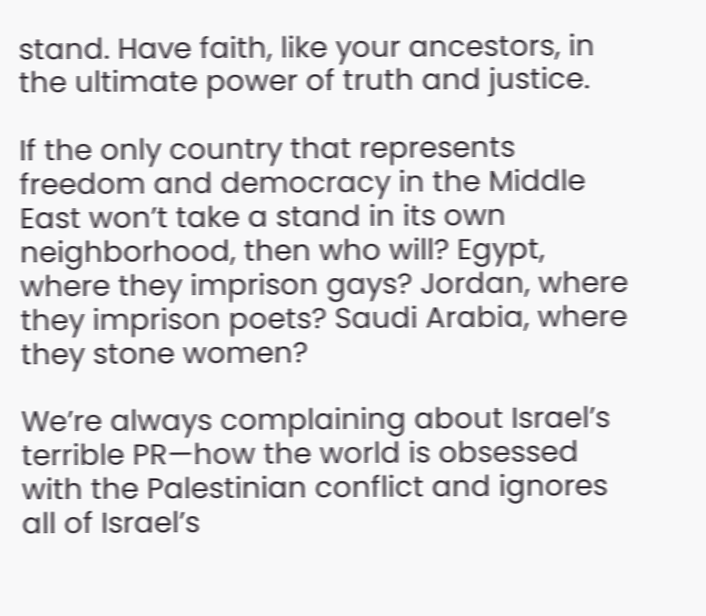stand. Have faith, like your ancestors, in the ultimate power of truth and justice.

If the only country that represents freedom and democracy in the Middle East won’t take a stand in its own neighborhood, then who will? Egypt, where they imprison gays? Jordan, where they imprison poets? Saudi Arabia, where they stone women?

We’re always complaining about Israel’s terrible PR—how the world is obsessed with the Palestinian conflict and ignores all of Israel’s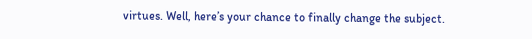virtues. Well, here’s your chance to finally change the subject.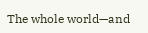The whole world—and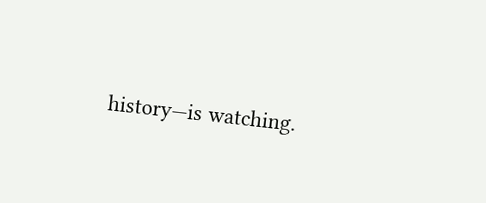history—is watching.